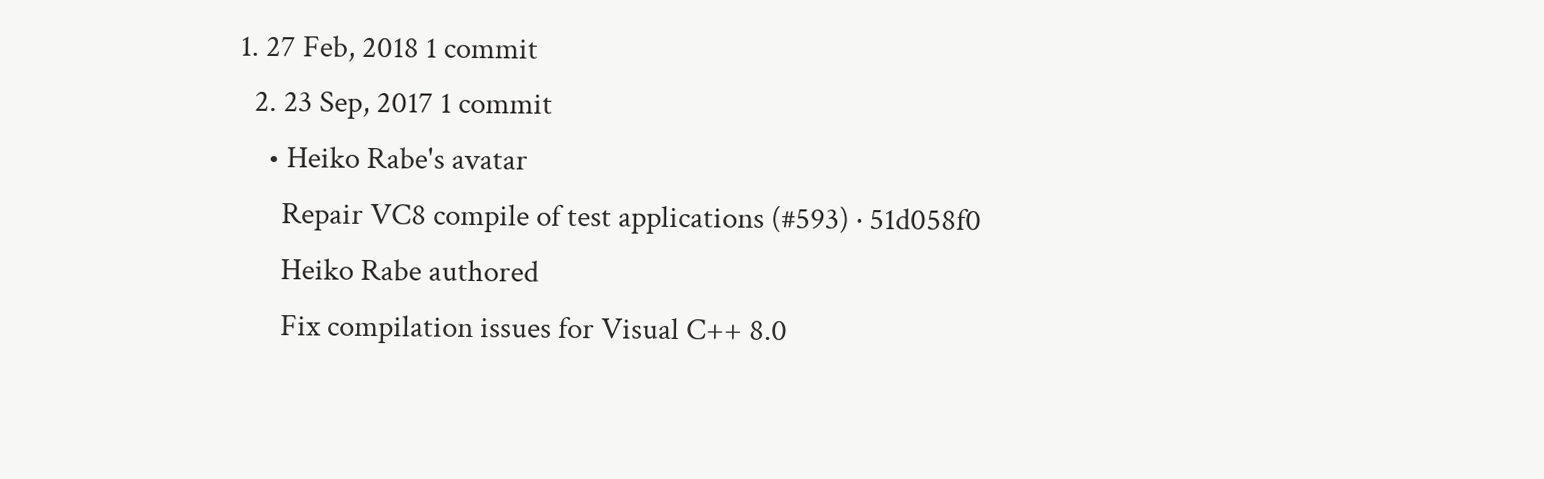1. 27 Feb, 2018 1 commit
  2. 23 Sep, 2017 1 commit
    • Heiko Rabe's avatar
      Repair VC8 compile of test applications (#593) · 51d058f0
      Heiko Rabe authored
      Fix compilation issues for Visual C++ 8.0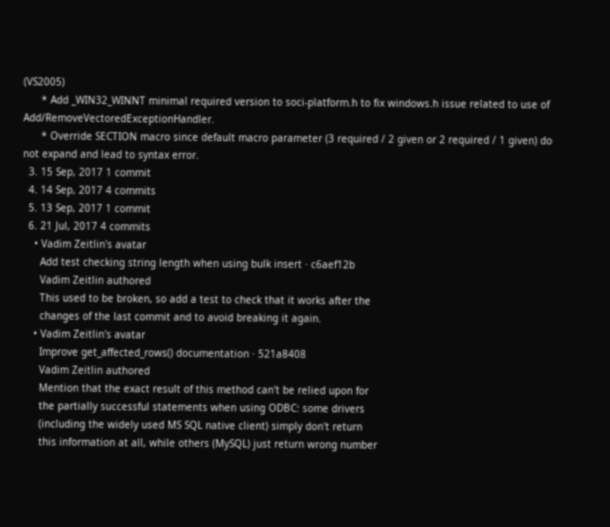(VS2005)
      * Add _WIN32_WINNT minimal required version to soci-platform.h to fix windows.h issue related to use of Add/RemoveVectoredExceptionHandler.
      * Override SECTION macro since default macro parameter (3 required / 2 given or 2 required / 1 given) do not expand and lead to syntax error.
  3. 15 Sep, 2017 1 commit
  4. 14 Sep, 2017 4 commits
  5. 13 Sep, 2017 1 commit
  6. 21 Jul, 2017 4 commits
    • Vadim Zeitlin's avatar
      Add test checking string length when using bulk insert · c6aef12b
      Vadim Zeitlin authored
      This used to be broken, so add a test to check that it works after the
      changes of the last commit and to avoid breaking it again.
    • Vadim Zeitlin's avatar
      Improve get_affected_rows() documentation · 521a8408
      Vadim Zeitlin authored
      Mention that the exact result of this method can't be relied upon for
      the partially successful statements when using ODBC: some drivers
      (including the widely used MS SQL native client) simply don't return
      this information at all, while others (MySQL) just return wrong number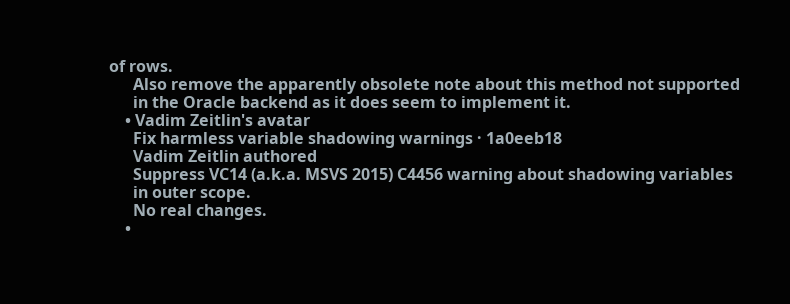of rows.
      Also remove the apparently obsolete note about this method not supported
      in the Oracle backend as it does seem to implement it.
    • Vadim Zeitlin's avatar
      Fix harmless variable shadowing warnings · 1a0eeb18
      Vadim Zeitlin authored
      Suppress VC14 (a.k.a. MSVS 2015) C4456 warning about shadowing variables
      in outer scope.
      No real changes.
    •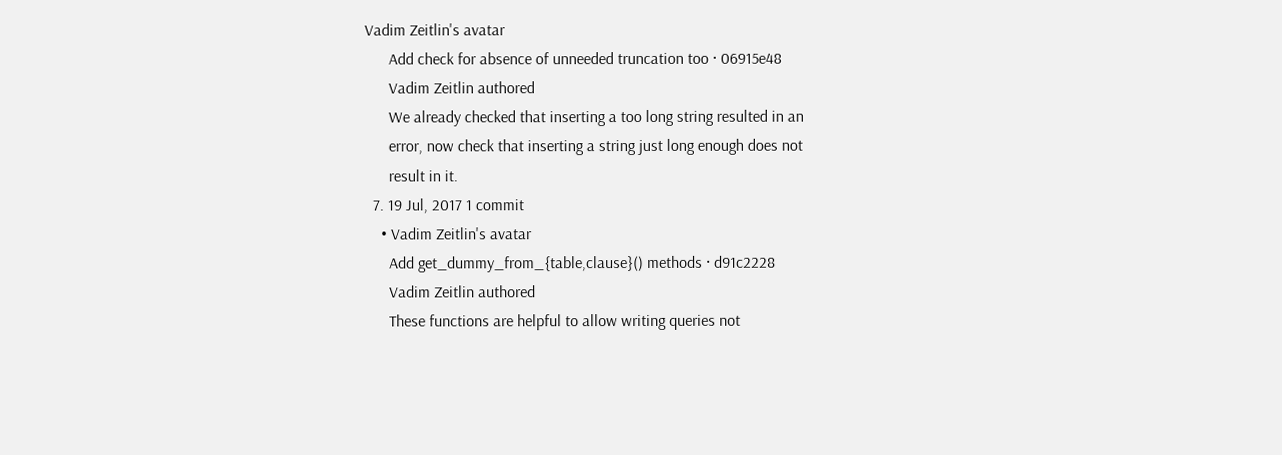Vadim Zeitlin's avatar
      Add check for absence of unneeded truncation too · 06915e48
      Vadim Zeitlin authored
      We already checked that inserting a too long string resulted in an
      error, now check that inserting a string just long enough does not
      result in it.
  7. 19 Jul, 2017 1 commit
    • Vadim Zeitlin's avatar
      Add get_dummy_from_{table,clause}() methods · d91c2228
      Vadim Zeitlin authored
      These functions are helpful to allow writing queries not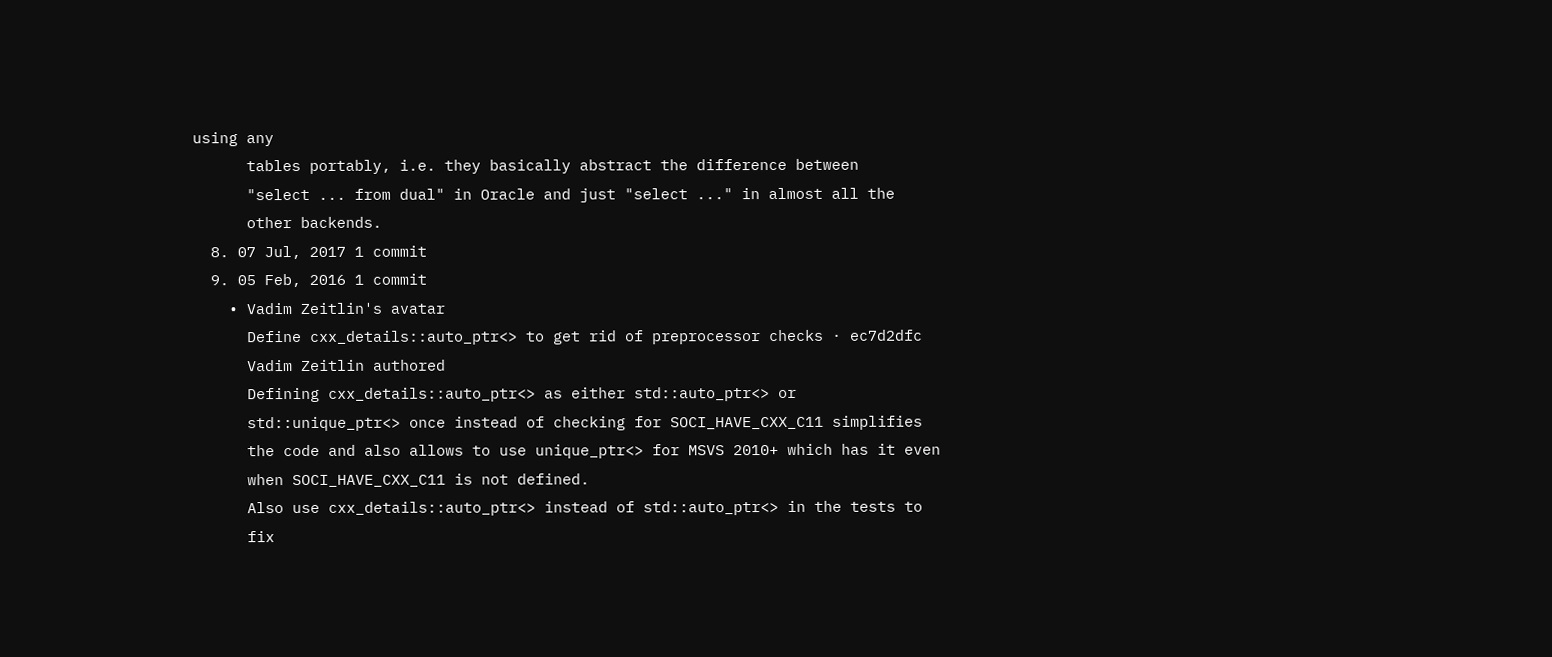using any
      tables portably, i.e. they basically abstract the difference between
      "select ... from dual" in Oracle and just "select ..." in almost all the
      other backends.
  8. 07 Jul, 2017 1 commit
  9. 05 Feb, 2016 1 commit
    • Vadim Zeitlin's avatar
      Define cxx_details::auto_ptr<> to get rid of preprocessor checks · ec7d2dfc
      Vadim Zeitlin authored
      Defining cxx_details::auto_ptr<> as either std::auto_ptr<> or
      std::unique_ptr<> once instead of checking for SOCI_HAVE_CXX_C11 simplifies
      the code and also allows to use unique_ptr<> for MSVS 2010+ which has it even
      when SOCI_HAVE_CXX_C11 is not defined.
      Also use cxx_details::auto_ptr<> instead of std::auto_ptr<> in the tests to
      fix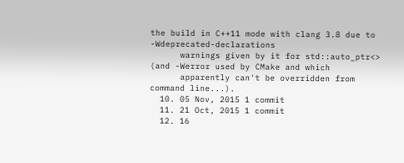the build in C++11 mode with clang 3.8 due to -Wdeprecated-declarations
      warnings given by it for std::auto_ptr<> (and -Werror used by CMake and which
      apparently can't be overridden from command line...).
  10. 05 Nov, 2015 1 commit
  11. 21 Oct, 2015 1 commit
  12. 16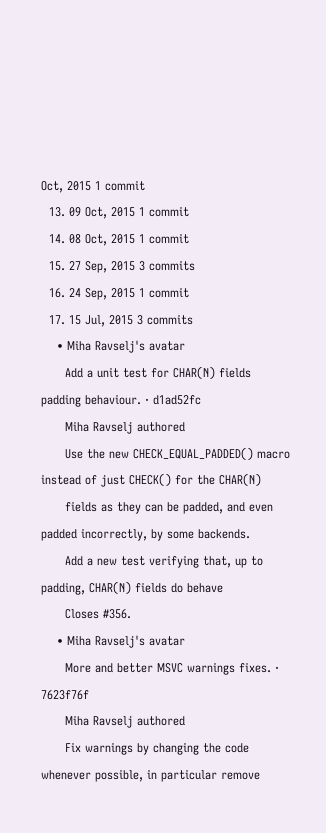Oct, 2015 1 commit
  13. 09 Oct, 2015 1 commit
  14. 08 Oct, 2015 1 commit
  15. 27 Sep, 2015 3 commits
  16. 24 Sep, 2015 1 commit
  17. 15 Jul, 2015 3 commits
    • Miha Ravselj's avatar
      Add a unit test for CHAR(N) fields padding behaviour. · d1ad52fc
      Miha Ravselj authored
      Use the new CHECK_EQUAL_PADDED() macro instead of just CHECK() for the CHAR(N)
      fields as they can be padded, and even padded incorrectly, by some backends.
      Add a new test verifying that, up to padding, CHAR(N) fields do behave
      Closes #356.
    • Miha Ravselj's avatar
      More and better MSVC warnings fixes. · 7623f76f
      Miha Ravselj authored
      Fix warnings by changing the code whenever possible, in particular remove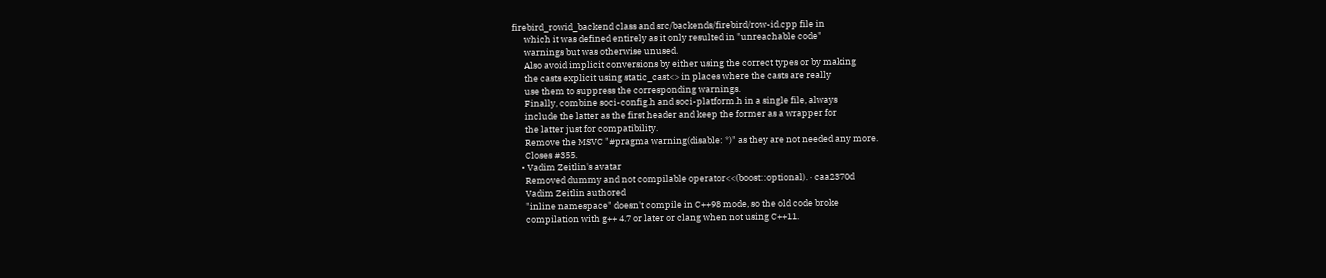firebird_rowid_backend class and src/backends/firebird/row-id.cpp file in
      which it was defined entirely as it only resulted in "unreachable code"
      warnings but was otherwise unused.
      Also avoid implicit conversions by either using the correct types or by making
      the casts explicit using static_cast<> in places where the casts are really
      use them to suppress the corresponding warnings.
      Finally, combine soci-config.h and soci-platform.h in a single file, always
      include the latter as the first header and keep the former as a wrapper for
      the latter just for compatibility.
      Remove the MSVC "#pragma warning(disable: *)" as they are not needed any more.
      Closes #355.
    • Vadim Zeitlin's avatar
      Removed dummy and not compilable operator<<(boost::optional). · caa2370d
      Vadim Zeitlin authored
      "inline namespace" doesn't compile in C++98 mode, so the old code broke
      compilation with g++ 4.7 or later or clang when not using C++11.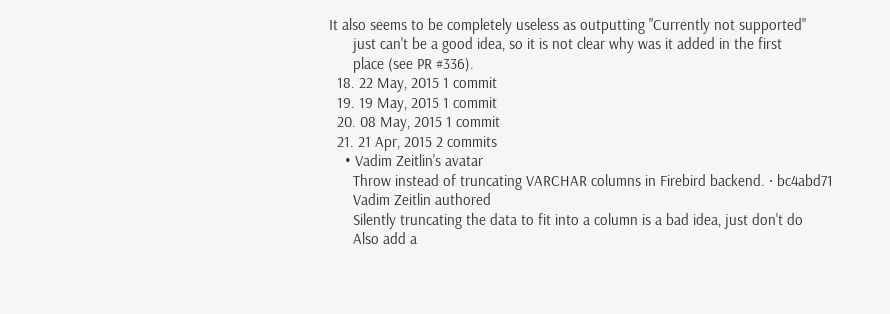It also seems to be completely useless as outputting "Currently not supported"
      just can't be a good idea, so it is not clear why was it added in the first
      place (see PR #336).
  18. 22 May, 2015 1 commit
  19. 19 May, 2015 1 commit
  20. 08 May, 2015 1 commit
  21. 21 Apr, 2015 2 commits
    • Vadim Zeitlin's avatar
      Throw instead of truncating VARCHAR columns in Firebird backend. · bc4abd71
      Vadim Zeitlin authored
      Silently truncating the data to fit into a column is a bad idea, just don't do
      Also add a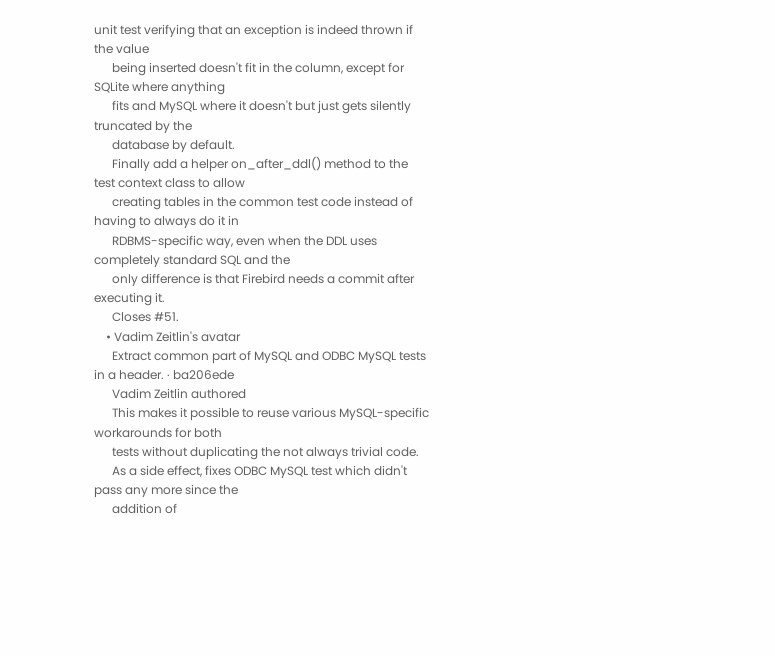unit test verifying that an exception is indeed thrown if the value
      being inserted doesn't fit in the column, except for SQLite where anything
      fits and MySQL where it doesn't but just gets silently truncated by the
      database by default.
      Finally add a helper on_after_ddl() method to the test context class to allow
      creating tables in the common test code instead of having to always do it in
      RDBMS-specific way, even when the DDL uses completely standard SQL and the
      only difference is that Firebird needs a commit after executing it.
      Closes #51.
    • Vadim Zeitlin's avatar
      Extract common part of MySQL and ODBC MySQL tests in a header. · ba206ede
      Vadim Zeitlin authored
      This makes it possible to reuse various MySQL-specific workarounds for both
      tests without duplicating the not always trivial code.
      As a side effect, fixes ODBC MySQL test which didn't pass any more since the
      addition of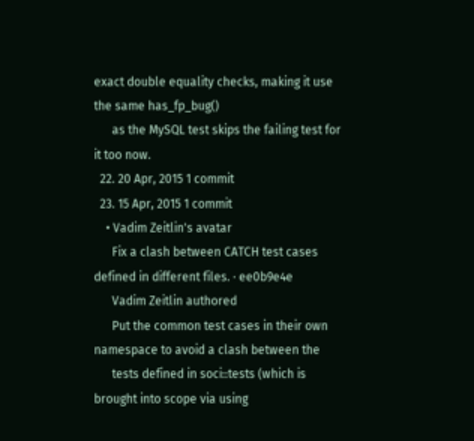exact double equality checks, making it use the same has_fp_bug()
      as the MySQL test skips the failing test for it too now.
  22. 20 Apr, 2015 1 commit
  23. 15 Apr, 2015 1 commit
    • Vadim Zeitlin's avatar
      Fix a clash between CATCH test cases defined in different files. · ee0b9e4e
      Vadim Zeitlin authored
      Put the common test cases in their own namespace to avoid a clash between the
      tests defined in soci::tests (which is brought into scope via using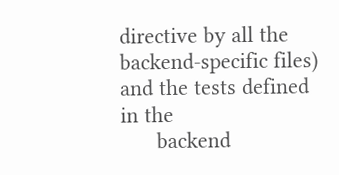directive by all the backend-specific files) and the tests defined in the
      backend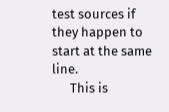test sources if they happen to start at the same line.
      This is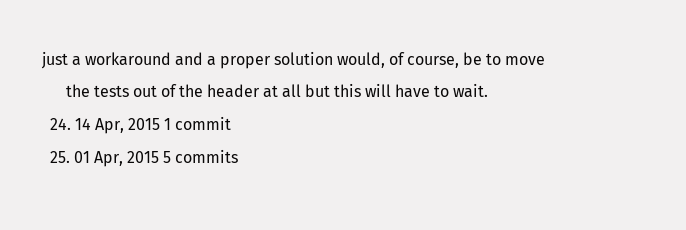just a workaround and a proper solution would, of course, be to move
      the tests out of the header at all but this will have to wait.
  24. 14 Apr, 2015 1 commit
  25. 01 Apr, 2015 5 commits